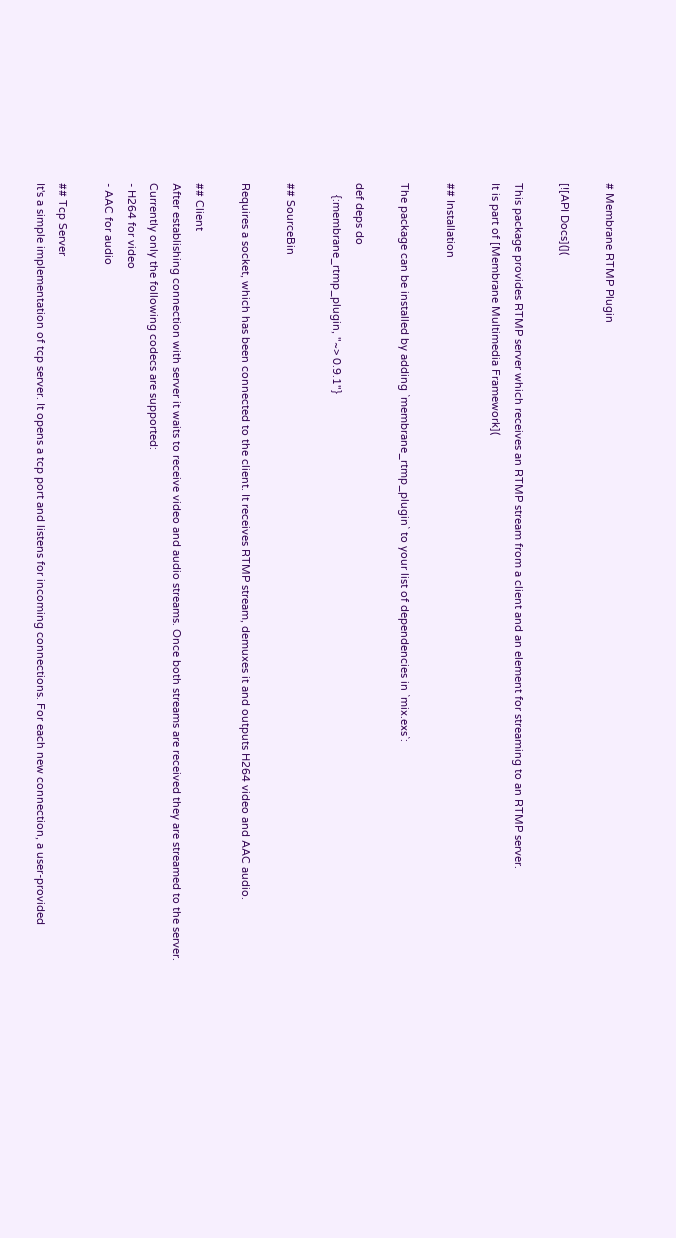# Membrane RTMP Plugin

[![API Docs](](

This package provides RTMP server which receives an RTMP stream from a client and an element for streaming to an RTMP server.
It is part of [Membrane Multimedia Framework](

## Installation

The package can be installed by adding `membrane_rtmp_plugin` to your list of dependencies in `mix.exs`:

def deps do
    {:membrane_rtmp_plugin, "~> 0.9.1"}

## SourceBin

Requires a socket, which has been connected to the client. It receives RTMP stream, demuxes it and outputs H264 video and AAC audio.

## Client
After establishing connection with server it waits to receive video and audio streams. Once both streams are received they are streamed to the server.
Currently only the following codecs are supported:
- H264 for video
- AAC for audio

## Tcp Server
It's a simple implementation of tcp server. It opens a tcp port and listens for incoming connections. For each new connection, a user-provided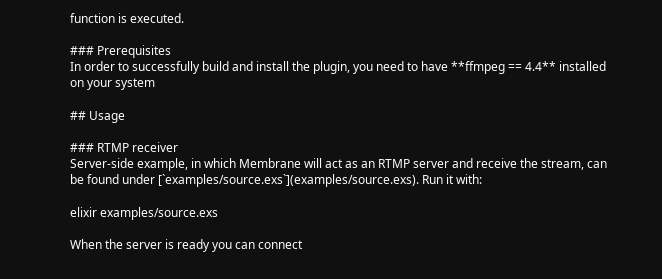function is executed.

### Prerequisites
In order to successfully build and install the plugin, you need to have **ffmpeg == 4.4** installed on your system

## Usage

### RTMP receiver
Server-side example, in which Membrane will act as an RTMP server and receive the stream, can be found under [`examples/source.exs`](examples/source.exs). Run it with:

elixir examples/source.exs

When the server is ready you can connect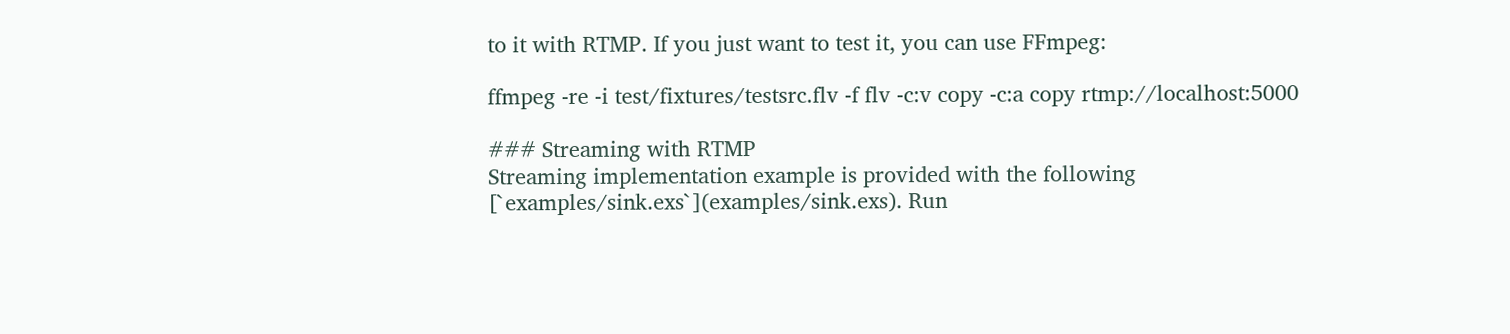to it with RTMP. If you just want to test it, you can use FFmpeg:

ffmpeg -re -i test/fixtures/testsrc.flv -f flv -c:v copy -c:a copy rtmp://localhost:5000

### Streaming with RTMP
Streaming implementation example is provided with the following [`examples/sink.exs`](examples/sink.exs). Run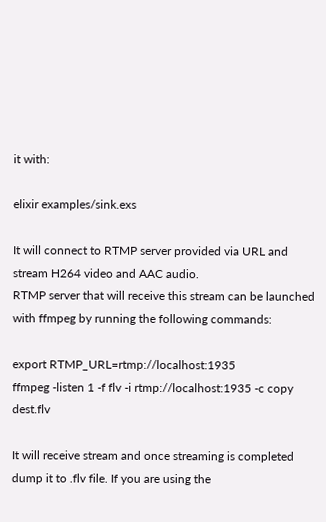it with:

elixir examples/sink.exs

It will connect to RTMP server provided via URL and stream H264 video and AAC audio.
RTMP server that will receive this stream can be launched with ffmpeg by running the following commands:

export RTMP_URL=rtmp://localhost:1935
ffmpeg -listen 1 -f flv -i rtmp://localhost:1935 -c copy dest.flv

It will receive stream and once streaming is completed dump it to .flv file. If you are using the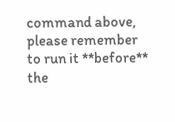command above, please remember to run it **before** the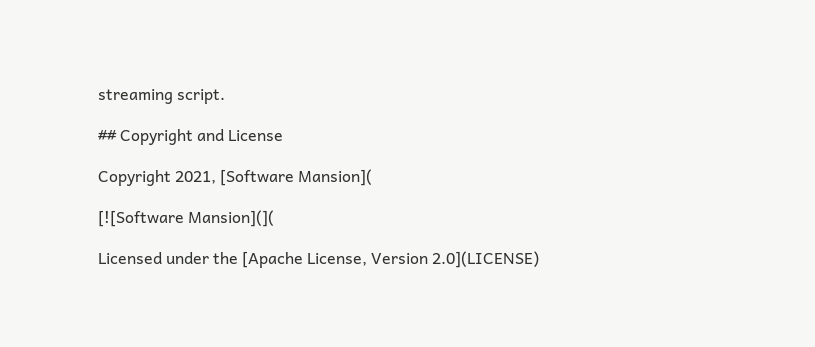streaming script.

## Copyright and License

Copyright 2021, [Software Mansion](

[![Software Mansion](](

Licensed under the [Apache License, Version 2.0](LICENSE)